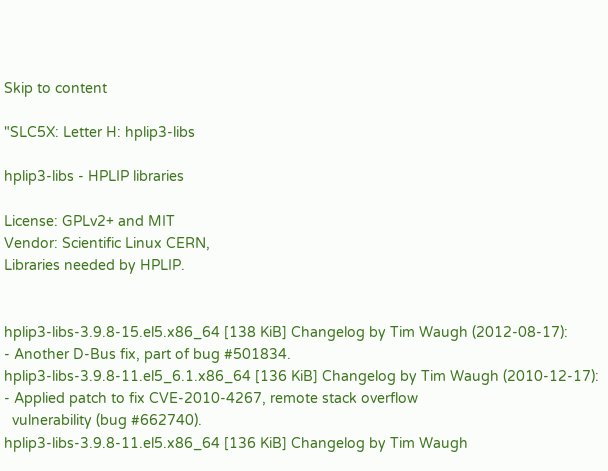Skip to content

"SLC5X: Letter H: hplip3-libs

hplip3-libs - HPLIP libraries

License: GPLv2+ and MIT
Vendor: Scientific Linux CERN,
Libraries needed by HPLIP.


hplip3-libs-3.9.8-15.el5.x86_64 [138 KiB] Changelog by Tim Waugh (2012-08-17):
- Another D-Bus fix, part of bug #501834.
hplip3-libs-3.9.8-11.el5_6.1.x86_64 [136 KiB] Changelog by Tim Waugh (2010-12-17):
- Applied patch to fix CVE-2010-4267, remote stack overflow
  vulnerability (bug #662740).
hplip3-libs-3.9.8-11.el5.x86_64 [136 KiB] Changelog by Tim Waugh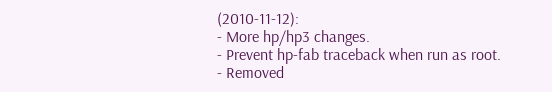(2010-11-12):
- More hp/hp3 changes.
- Prevent hp-fab traceback when run as root.
- Removed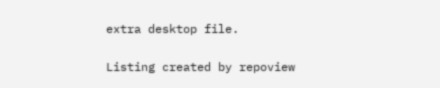extra desktop file.

Listing created by repoview